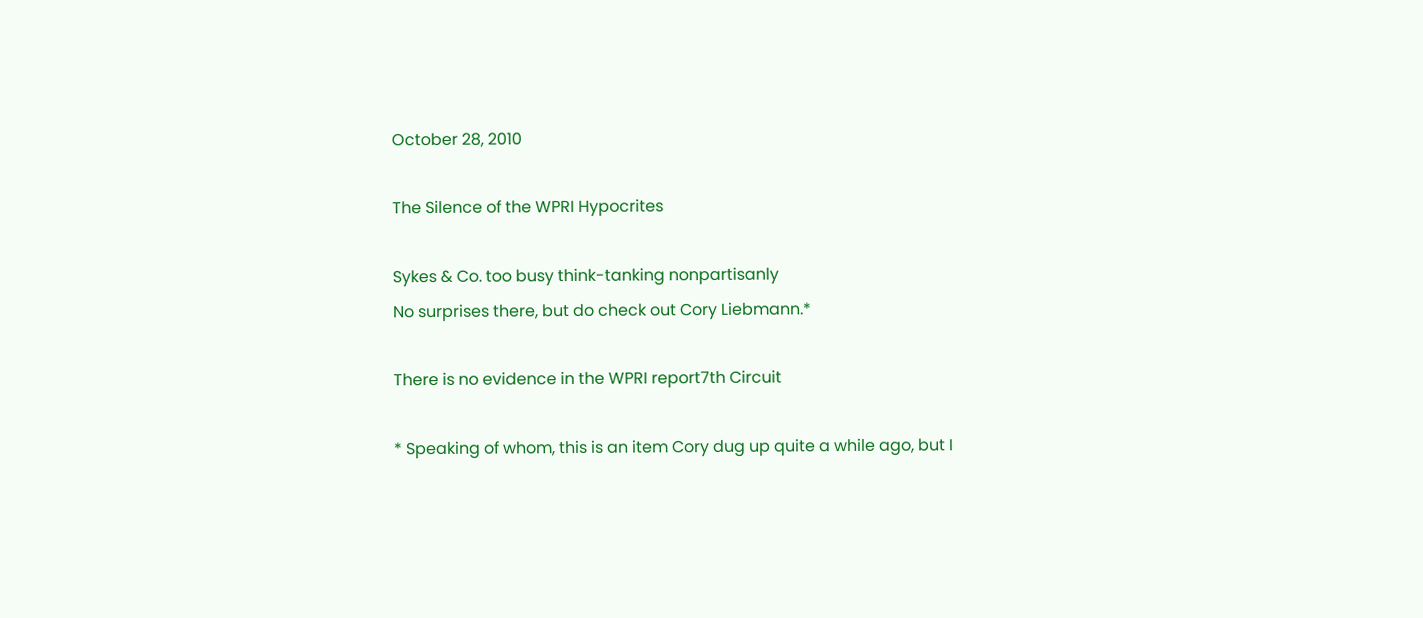October 28, 2010

The Silence of the WPRI Hypocrites

Sykes & Co. too busy think-tanking nonpartisanly
No surprises there, but do check out Cory Liebmann.*

There is no evidence in the WPRI report7th Circuit

* Speaking of whom, this is an item Cory dug up quite a while ago, but I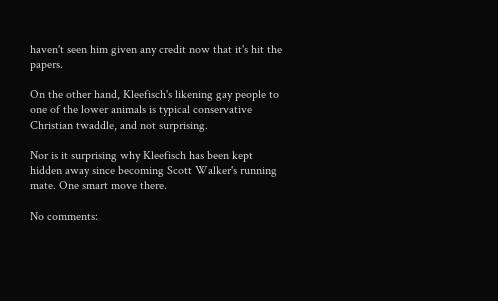haven't seen him given any credit now that it's hit the papers.

On the other hand, Kleefisch's likening gay people to one of the lower animals is typical conservative Christian twaddle, and not surprising.

Nor is it surprising why Kleefisch has been kept hidden away since becoming Scott Walker's running mate. One smart move there.

No comments: